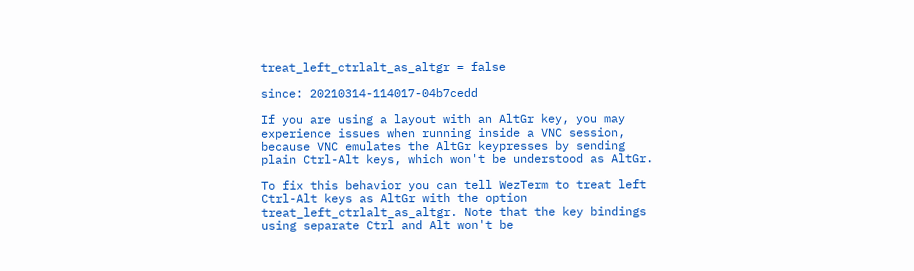treat_left_ctrlalt_as_altgr = false

since: 20210314-114017-04b7cedd

If you are using a layout with an AltGr key, you may experience issues when running inside a VNC session, because VNC emulates the AltGr keypresses by sending plain Ctrl-Alt keys, which won't be understood as AltGr.

To fix this behavior you can tell WezTerm to treat left Ctrl-Alt keys as AltGr with the option treat_left_ctrlalt_as_altgr. Note that the key bindings using separate Ctrl and Alt won't be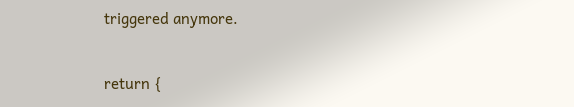triggered anymore.

return {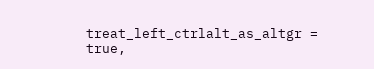treat_left_ctrlalt_as_altgr = true,